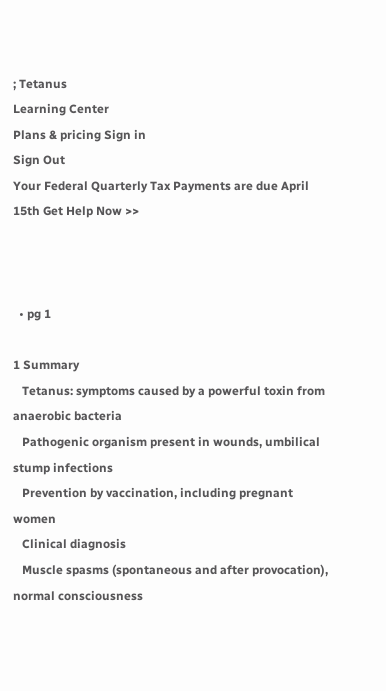; Tetanus
Learning Center
Plans & pricing Sign in
Sign Out
Your Federal Quarterly Tax Payments are due April 15th Get Help Now >>



  • pg 1

1 Summary
   Tetanus: symptoms caused by a powerful toxin from anaerobic bacteria
   Pathogenic organism present in wounds, umbilical stump infections
   Prevention by vaccination, including pregnant women
   Clinical diagnosis
   Muscle spasms (spontaneous and after provocation), normal consciousness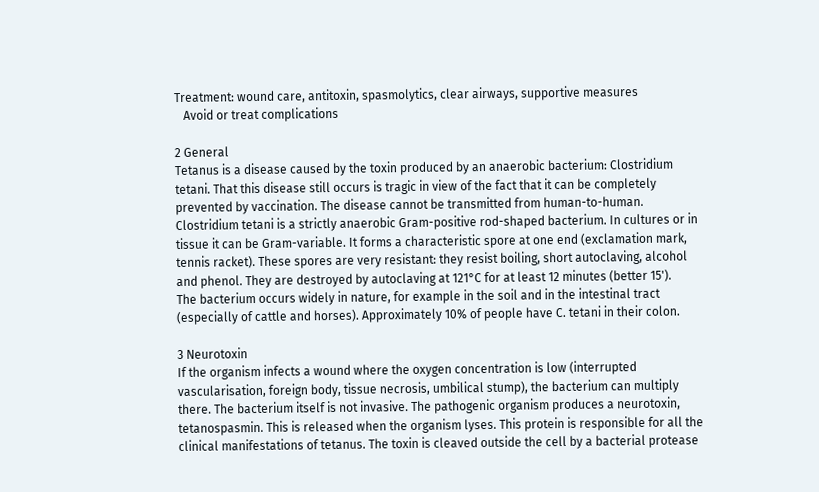Treatment: wound care, antitoxin, spasmolytics, clear airways, supportive measures
   Avoid or treat complications

2 General
Tetanus is a disease caused by the toxin produced by an anaerobic bacterium: Clostridium
tetani. That this disease still occurs is tragic in view of the fact that it can be completely
prevented by vaccination. The disease cannot be transmitted from human-to-human.
Clostridium tetani is a strictly anaerobic Gram-positive rod-shaped bacterium. In cultures or in
tissue it can be Gram-variable. It forms a characteristic spore at one end (exclamation mark,
tennis racket). These spores are very resistant: they resist boiling, short autoclaving, alcohol
and phenol. They are destroyed by autoclaving at 121°C for at least 12 minutes (better 15').
The bacterium occurs widely in nature, for example in the soil and in the intestinal tract
(especially of cattle and horses). Approximately 10% of people have C. tetani in their colon.

3 Neurotoxin
If the organism infects a wound where the oxygen concentration is low (interrupted
vascularisation, foreign body, tissue necrosis, umbilical stump), the bacterium can multiply
there. The bacterium itself is not invasive. The pathogenic organism produces a neurotoxin,
tetanospasmin. This is released when the organism lyses. This protein is responsible for all the
clinical manifestations of tetanus. The toxin is cleaved outside the cell by a bacterial protease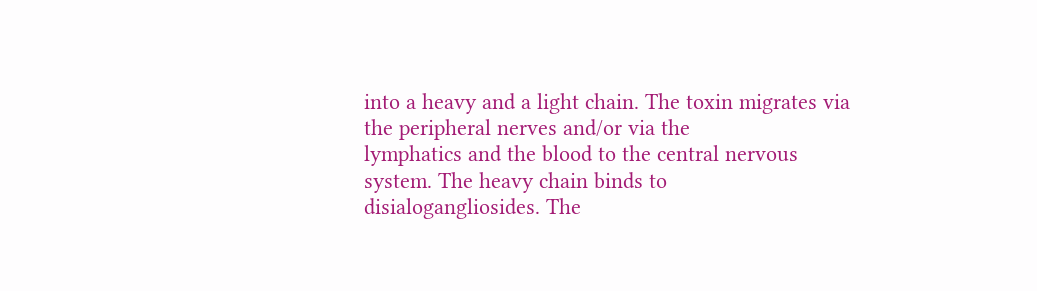into a heavy and a light chain. The toxin migrates via the peripheral nerves and/or via the
lymphatics and the blood to the central nervous system. The heavy chain binds to
disialogangliosides. The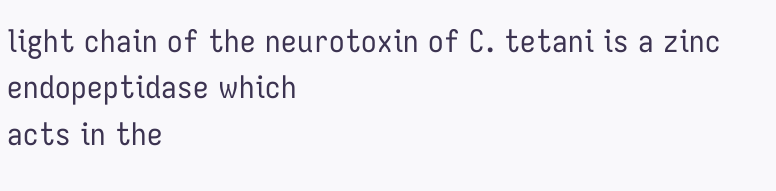light chain of the neurotoxin of C. tetani is a zinc endopeptidase which
acts in the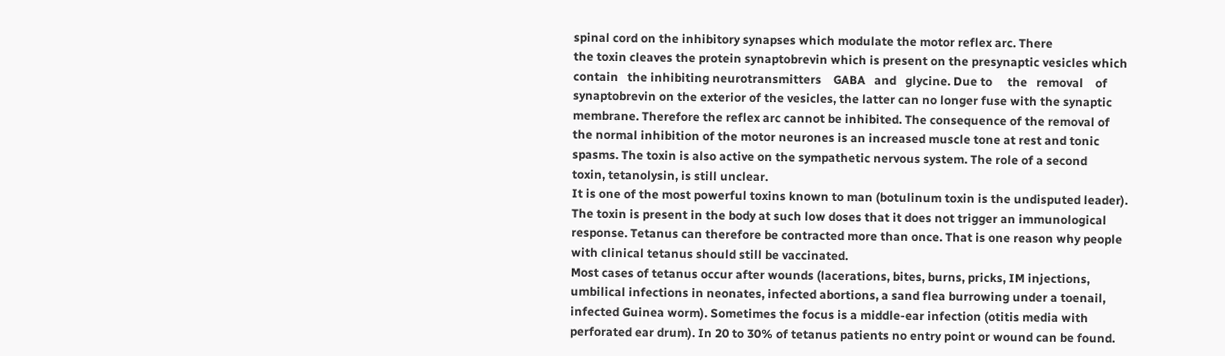spinal cord on the inhibitory synapses which modulate the motor reflex arc. There
the toxin cleaves the protein synaptobrevin which is present on the presynaptic vesicles which
contain   the inhibiting neurotransmitters    GABA   and   glycine. Due to     the   removal    of
synaptobrevin on the exterior of the vesicles, the latter can no longer fuse with the synaptic
membrane. Therefore the reflex arc cannot be inhibited. The consequence of the removal of
the normal inhibition of the motor neurones is an increased muscle tone at rest and tonic
spasms. The toxin is also active on the sympathetic nervous system. The role of a second
toxin, tetanolysin, is still unclear.
It is one of the most powerful toxins known to man (botulinum toxin is the undisputed leader).
The toxin is present in the body at such low doses that it does not trigger an immunological
response. Tetanus can therefore be contracted more than once. That is one reason why people
with clinical tetanus should still be vaccinated.
Most cases of tetanus occur after wounds (lacerations, bites, burns, pricks, IM injections,
umbilical infections in neonates, infected abortions, a sand flea burrowing under a toenail,
infected Guinea worm). Sometimes the focus is a middle-ear infection (otitis media with
perforated ear drum). In 20 to 30% of tetanus patients no entry point or wound can be found.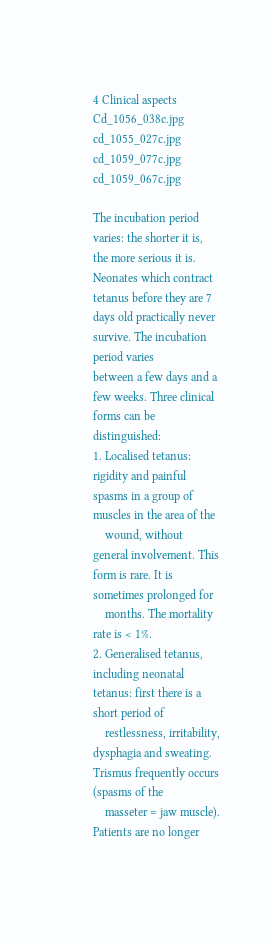4 Clinical aspects
Cd_1056_038c.jpg cd_1055_027c.jpg cd_1059_077c.jpg          cd_1059_067c.jpg

The incubation period varies: the shorter it is, the more serious it is. Neonates which contract
tetanus before they are 7 days old practically never survive. The incubation period varies
between a few days and a few weeks. Three clinical forms can be distinguished:
1. Localised tetanus: rigidity and painful spasms in a group of muscles in the area of the
    wound, without general involvement. This form is rare. It is sometimes prolonged for
    months. The mortality rate is < 1%.
2. Generalised tetanus, including neonatal tetanus: first there is a short period of
    restlessness, irritability, dysphagia and sweating. Trismus frequently occurs (spasms of the
    masseter = jaw muscle). Patients are no longer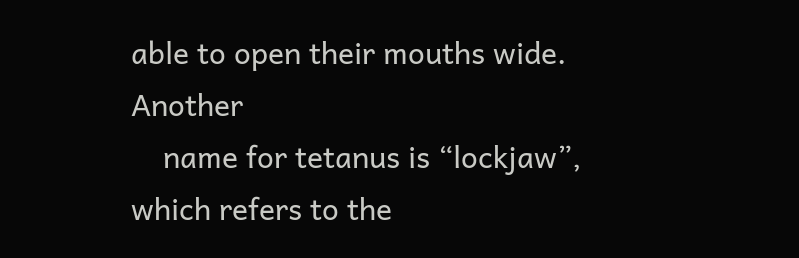able to open their mouths wide. Another
    name for tetanus is “lockjaw”, which refers to the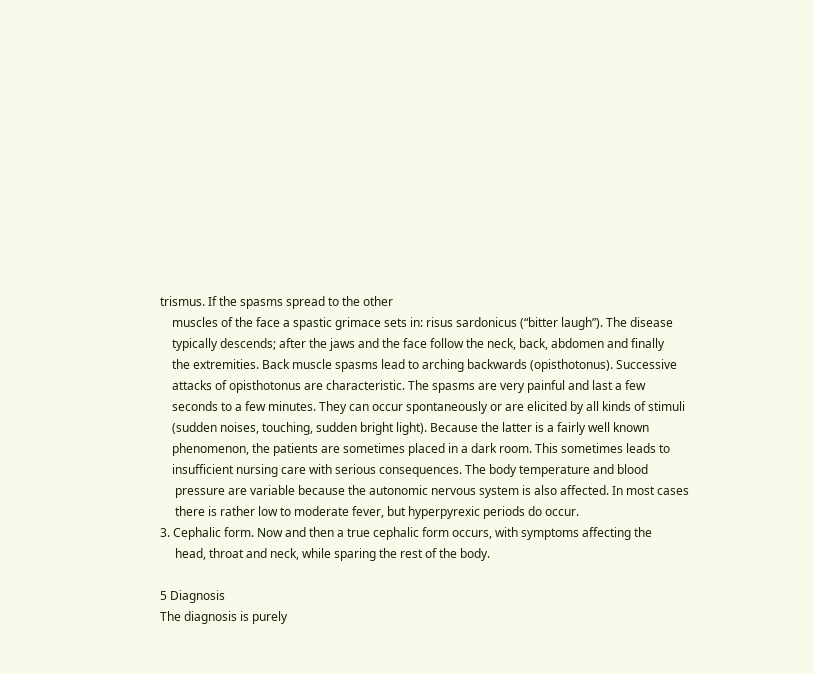trismus. If the spasms spread to the other
    muscles of the face a spastic grimace sets in: risus sardonicus (“bitter laugh”). The disease
    typically descends; after the jaws and the face follow the neck, back, abdomen and finally
    the extremities. Back muscle spasms lead to arching backwards (opisthotonus). Successive
    attacks of opisthotonus are characteristic. The spasms are very painful and last a few
    seconds to a few minutes. They can occur spontaneously or are elicited by all kinds of stimuli
    (sudden noises, touching, sudden bright light). Because the latter is a fairly well known
    phenomenon, the patients are sometimes placed in a dark room. This sometimes leads to
    insufficient nursing care with serious consequences. The body temperature and blood
     pressure are variable because the autonomic nervous system is also affected. In most cases
     there is rather low to moderate fever, but hyperpyrexic periods do occur.
3. Cephalic form. Now and then a true cephalic form occurs, with symptoms affecting the
     head, throat and neck, while sparing the rest of the body.

5 Diagnosis
The diagnosis is purely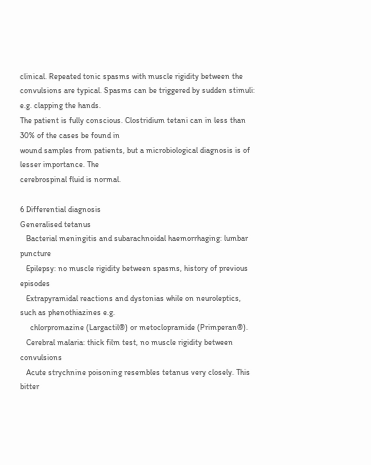clinical. Repeated tonic spasms with muscle rigidity between the
convulsions are typical. Spasms can be triggered by sudden stimuli: e.g. clapping the hands.
The patient is fully conscious. Clostridium tetani can in less than 30% of the cases be found in
wound samples from patients, but a microbiological diagnosis is of lesser importance. The
cerebrospinal fluid is normal.

6 Differential diagnosis
Generalised tetanus
   Bacterial meningitis and subarachnoidal haemorrhaging: lumbar puncture
   Epilepsy: no muscle rigidity between spasms, history of previous episodes
   Extrapyramidal reactions and dystonias while on neuroleptics, such as phenothiazines e.g.
     chlorpromazine (Largactil®) or metoclopramide (Primperan®).
   Cerebral malaria: thick film test, no muscle rigidity between convulsions
   Acute strychnine poisoning resembles tetanus very closely. This bitter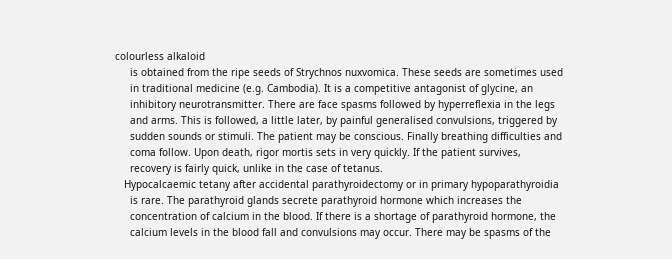colourless alkaloid
     is obtained from the ripe seeds of Strychnos nuxvomica. These seeds are sometimes used
     in traditional medicine (e.g. Cambodia). It is a competitive antagonist of glycine, an
     inhibitory neurotransmitter. There are face spasms followed by hyperreflexia in the legs
     and arms. This is followed, a little later, by painful generalised convulsions, triggered by
     sudden sounds or stimuli. The patient may be conscious. Finally breathing difficulties and
     coma follow. Upon death, rigor mortis sets in very quickly. If the patient survives,
     recovery is fairly quick, unlike in the case of tetanus.
   Hypocalcaemic tetany after accidental parathyroidectomy or in primary hypoparathyroidia
     is rare. The parathyroid glands secrete parathyroid hormone which increases the
     concentration of calcium in the blood. If there is a shortage of parathyroid hormone, the
     calcium levels in the blood fall and convulsions may occur. There may be spasms of the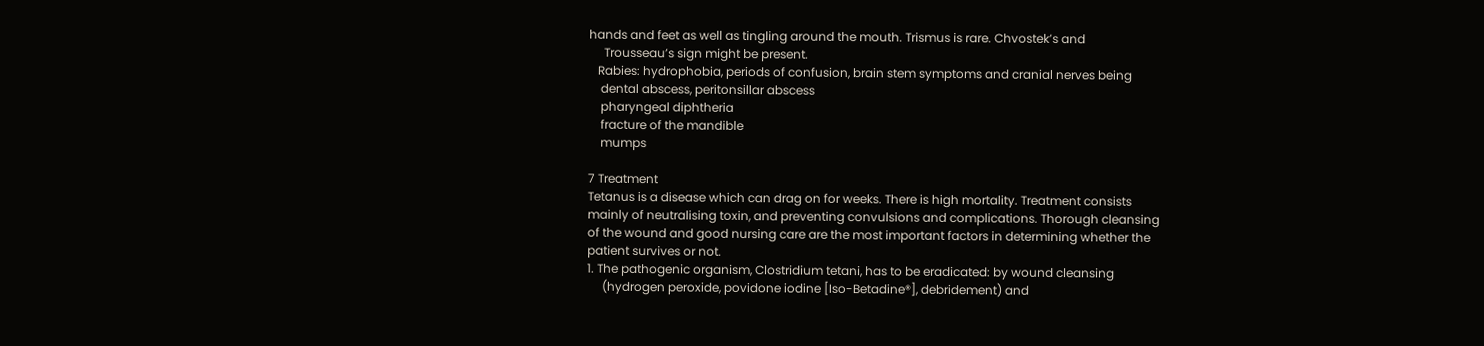hands and feet as well as tingling around the mouth. Trismus is rare. Chvostek’s and
     Trousseau’s sign might be present.
   Rabies: hydrophobia, periods of confusion, brain stem symptoms and cranial nerves being
    dental abscess, peritonsillar abscess
    pharyngeal diphtheria
    fracture of the mandible
    mumps

7 Treatment
Tetanus is a disease which can drag on for weeks. There is high mortality. Treatment consists
mainly of neutralising toxin, and preventing convulsions and complications. Thorough cleansing
of the wound and good nursing care are the most important factors in determining whether the
patient survives or not.
1. The pathogenic organism, Clostridium tetani, has to be eradicated: by wound cleansing
     (hydrogen peroxide, povidone iodine [Iso-Betadine®], debridement) and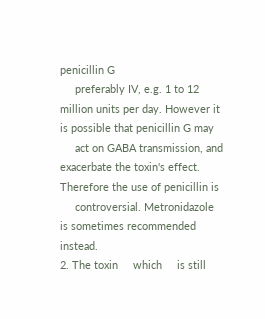penicillin G
     preferably IV, e.g. 1 to 12 million units per day. However it is possible that penicillin G may
     act on GABA transmission, and exacerbate the toxin's effect. Therefore the use of penicillin is
     controversial. Metronidazole is sometimes recommended instead.
2. The toxin     which     is still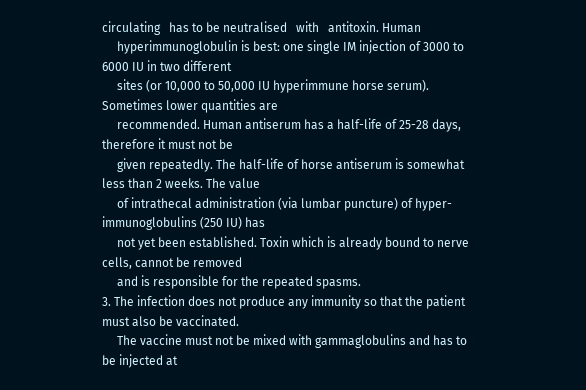circulating   has to be neutralised   with   antitoxin. Human
     hyperimmunoglobulin is best: one single IM injection of 3000 to 6000 IU in two different
     sites (or 10,000 to 50,000 IU hyperimmune horse serum). Sometimes lower quantities are
     recommended. Human antiserum has a half-life of 25-28 days, therefore it must not be
     given repeatedly. The half-life of horse antiserum is somewhat less than 2 weeks. The value
     of intrathecal administration (via lumbar puncture) of hyper-immunoglobulins (250 IU) has
     not yet been established. Toxin which is already bound to nerve cells, cannot be removed
     and is responsible for the repeated spasms.
3. The infection does not produce any immunity so that the patient must also be vaccinated.
     The vaccine must not be mixed with gammaglobulins and has to be injected at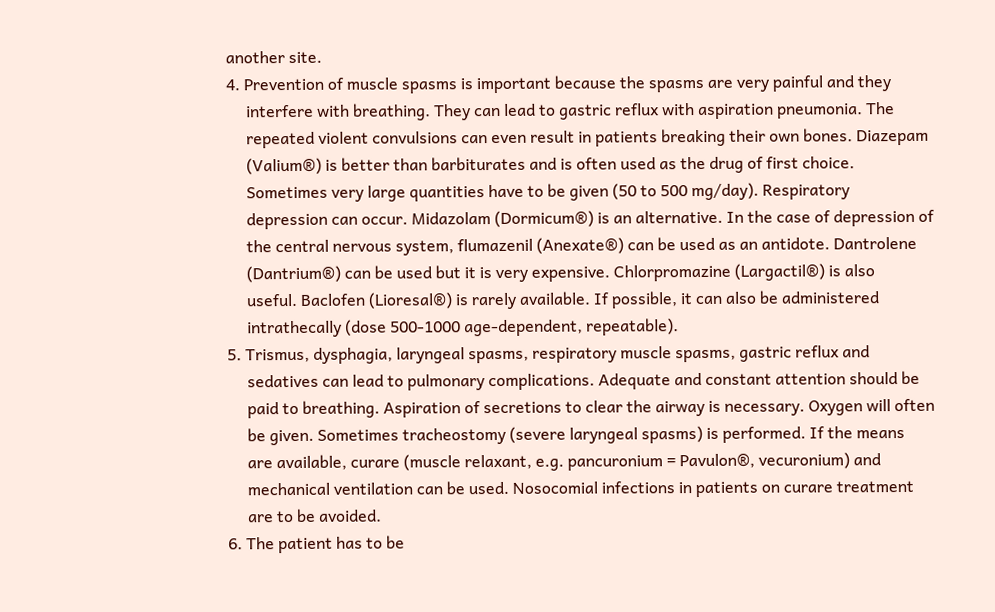another site.
4. Prevention of muscle spasms is important because the spasms are very painful and they
     interfere with breathing. They can lead to gastric reflux with aspiration pneumonia. The
     repeated violent convulsions can even result in patients breaking their own bones. Diazepam
     (Valium®) is better than barbiturates and is often used as the drug of first choice.
     Sometimes very large quantities have to be given (50 to 500 mg/day). Respiratory
     depression can occur. Midazolam (Dormicum®) is an alternative. In the case of depression of
     the central nervous system, flumazenil (Anexate®) can be used as an antidote. Dantrolene
     (Dantrium®) can be used but it is very expensive. Chlorpromazine (Largactil®) is also
     useful. Baclofen (Lioresal®) is rarely available. If possible, it can also be administered
     intrathecally (dose 500-1000 age-dependent, repeatable).
5. Trismus, dysphagia, laryngeal spasms, respiratory muscle spasms, gastric reflux and
     sedatives can lead to pulmonary complications. Adequate and constant attention should be
     paid to breathing. Aspiration of secretions to clear the airway is necessary. Oxygen will often
     be given. Sometimes tracheostomy (severe laryngeal spasms) is performed. If the means
     are available, curare (muscle relaxant, e.g. pancuronium = Pavulon®, vecuronium) and
     mechanical ventilation can be used. Nosocomial infections in patients on curare treatment
     are to be avoided.
6. The patient has to be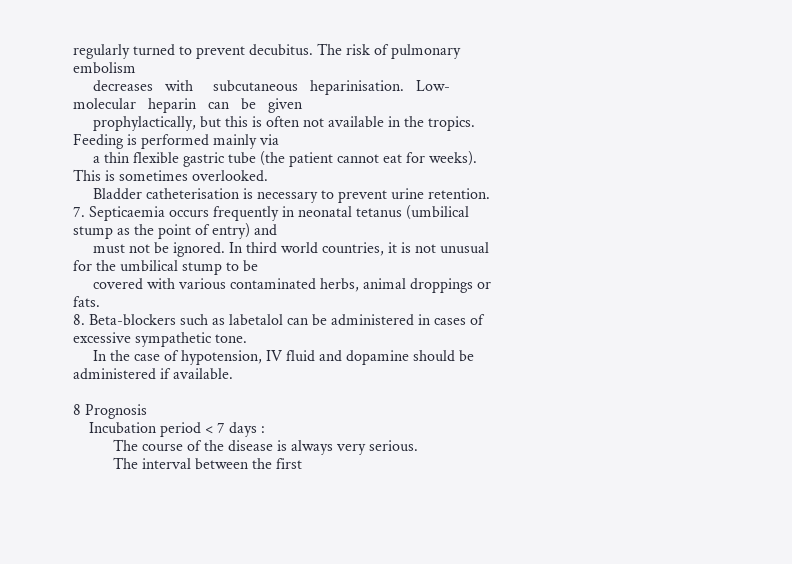regularly turned to prevent decubitus. The risk of pulmonary embolism
     decreases   with     subcutaneous   heparinisation.   Low-molecular   heparin   can   be   given
     prophylactically, but this is often not available in the tropics. Feeding is performed mainly via
     a thin flexible gastric tube (the patient cannot eat for weeks). This is sometimes overlooked.
     Bladder catheterisation is necessary to prevent urine retention.
7. Septicaemia occurs frequently in neonatal tetanus (umbilical stump as the point of entry) and
     must not be ignored. In third world countries, it is not unusual for the umbilical stump to be
     covered with various contaminated herbs, animal droppings or fats.
8. Beta-blockers such as labetalol can be administered in cases of excessive sympathetic tone.
     In the case of hypotension, IV fluid and dopamine should be administered if available.

8 Prognosis
    Incubation period < 7 days :
          The course of the disease is always very serious.
          The interval between the first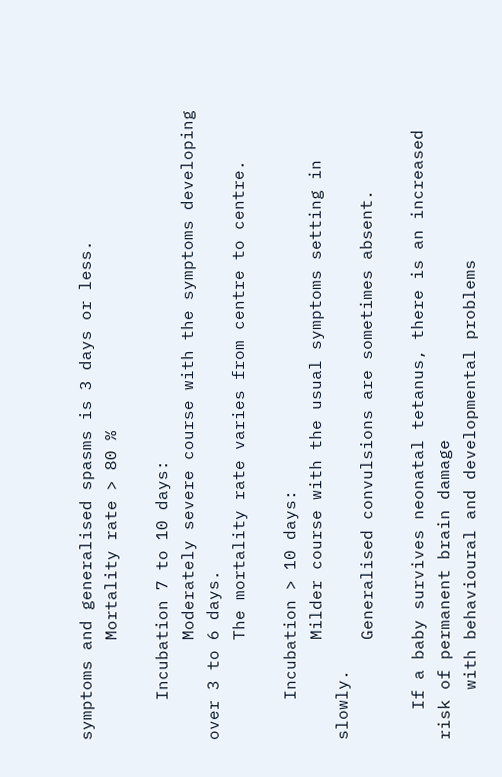symptoms and generalised spasms is 3 days or less.
          Mortality rate > 80 %

    Incubation 7 to 10 days:
          Moderately severe course with the symptoms developing over 3 to 6 days.
          The mortality rate varies from centre to centre.

    Incubation > 10 days:
          Milder course with the usual symptoms setting in slowly.
          Generalised convulsions are sometimes absent.

   If a baby survives neonatal tetanus, there is an increased risk of permanent brain damage
     with behavioural and developmental problems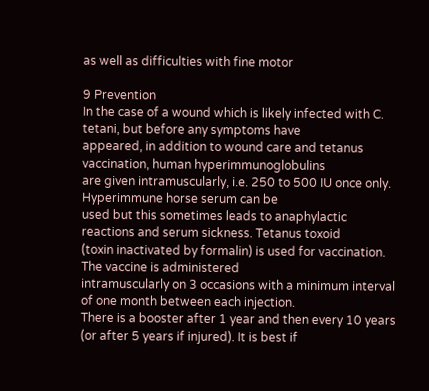as well as difficulties with fine motor

9 Prevention
In the case of a wound which is likely infected with C. tetani, but before any symptoms have
appeared, in addition to wound care and tetanus vaccination, human hyperimmunoglobulins
are given intramuscularly, i.e. 250 to 500 IU once only. Hyperimmune horse serum can be
used but this sometimes leads to anaphylactic reactions and serum sickness. Tetanus toxoid
(toxin inactivated by formalin) is used for vaccination. The vaccine is administered
intramuscularly on 3 occasions with a minimum interval of one month between each injection.
There is a booster after 1 year and then every 10 years (or after 5 years if injured). It is best if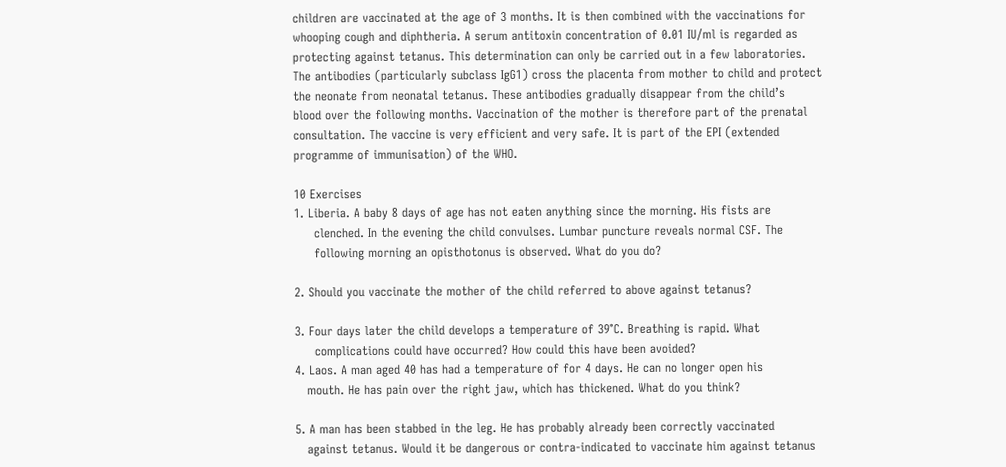children are vaccinated at the age of 3 months. It is then combined with the vaccinations for
whooping cough and diphtheria. A serum antitoxin concentration of 0.01 IU/ml is regarded as
protecting against tetanus. This determination can only be carried out in a few laboratories.
The antibodies (particularly subclass IgG1) cross the placenta from mother to child and protect
the neonate from neonatal tetanus. These antibodies gradually disappear from the child’s
blood over the following months. Vaccination of the mother is therefore part of the prenatal
consultation. The vaccine is very efficient and very safe. It is part of the EPI (extended
programme of immunisation) of the WHO.

10 Exercises
1. Liberia. A baby 8 days of age has not eaten anything since the morning. His fists are
     clenched. In the evening the child convulses. Lumbar puncture reveals normal CSF. The
     following morning an opisthotonus is observed. What do you do?

2. Should you vaccinate the mother of the child referred to above against tetanus?

3. Four days later the child develops a temperature of 39°C. Breathing is rapid. What
     complications could have occurred? How could this have been avoided?
4. Laos. A man aged 40 has had a temperature of for 4 days. He can no longer open his
   mouth. He has pain over the right jaw, which has thickened. What do you think?

5. A man has been stabbed in the leg. He has probably already been correctly vaccinated
   against tetanus. Would it be dangerous or contra-indicated to vaccinate him against tetanus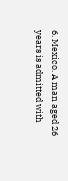6. Mexico. A man aged 26 years is admitted with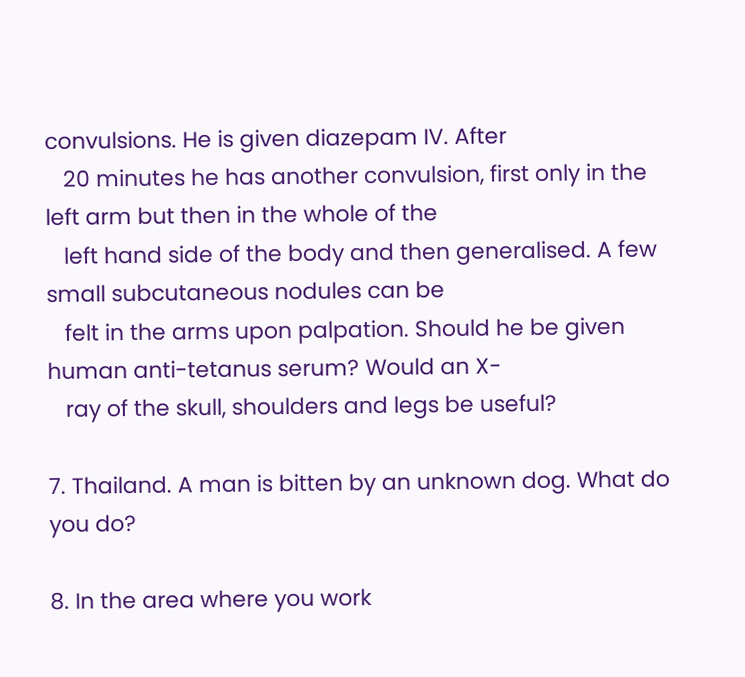convulsions. He is given diazepam IV. After
   20 minutes he has another convulsion, first only in the left arm but then in the whole of the
   left hand side of the body and then generalised. A few small subcutaneous nodules can be
   felt in the arms upon palpation. Should he be given human anti-tetanus serum? Would an X-
   ray of the skull, shoulders and legs be useful?

7. Thailand. A man is bitten by an unknown dog. What do you do?

8. In the area where you work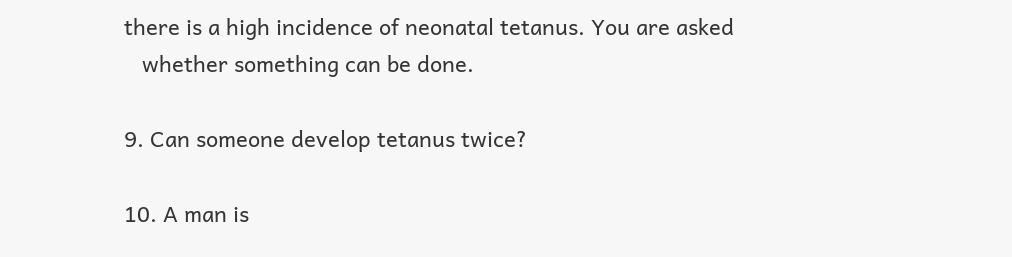there is a high incidence of neonatal tetanus. You are asked
   whether something can be done.

9. Can someone develop tetanus twice?

10. A man is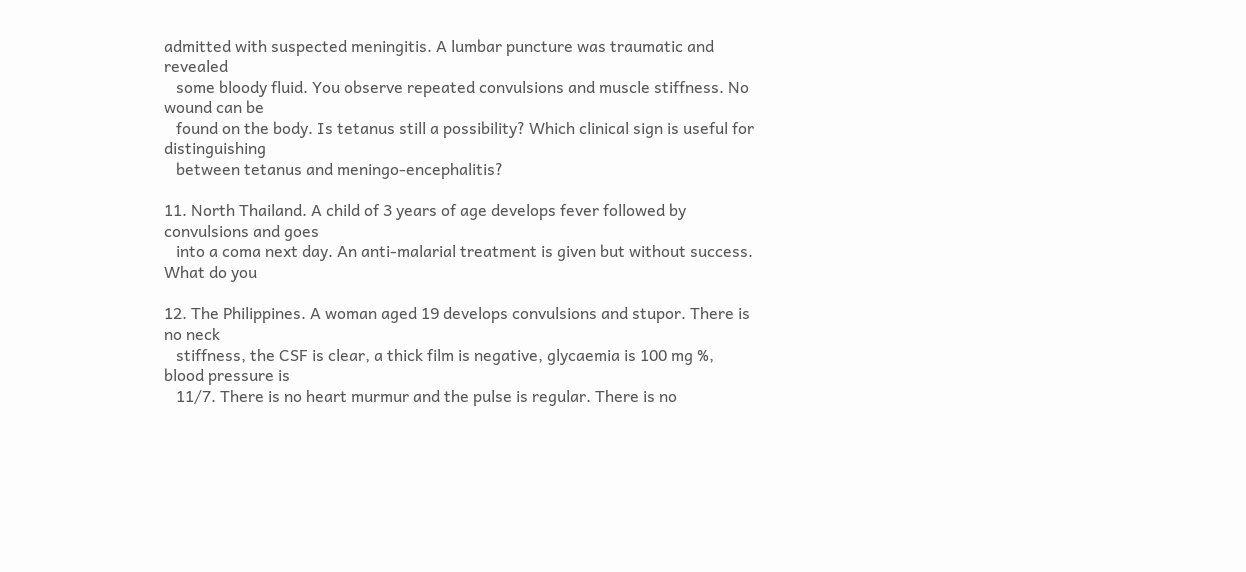admitted with suspected meningitis. A lumbar puncture was traumatic and revealed
   some bloody fluid. You observe repeated convulsions and muscle stiffness. No wound can be
   found on the body. Is tetanus still a possibility? Which clinical sign is useful for distinguishing
   between tetanus and meningo-encephalitis?

11. North Thailand. A child of 3 years of age develops fever followed by convulsions and goes
   into a coma next day. An anti-malarial treatment is given but without success. What do you

12. The Philippines. A woman aged 19 develops convulsions and stupor. There is no neck
   stiffness, the CSF is clear, a thick film is negative, glycaemia is 100 mg %, blood pressure is
   11/7. There is no heart murmur and the pulse is regular. There is no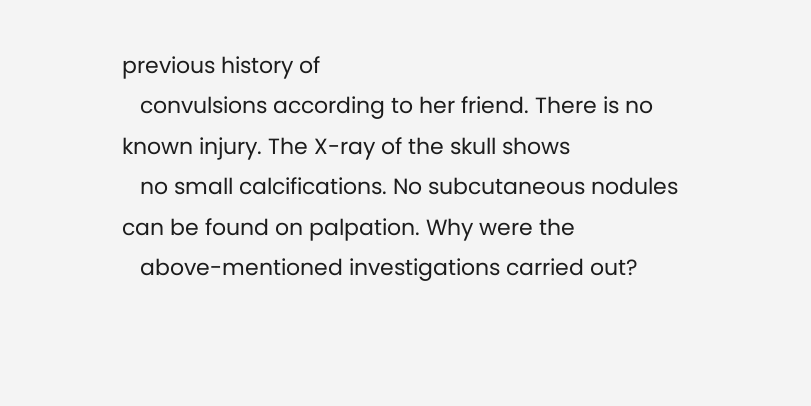previous history of
   convulsions according to her friend. There is no known injury. The X-ray of the skull shows
   no small calcifications. No subcutaneous nodules can be found on palpation. Why were the
   above-mentioned investigations carried out?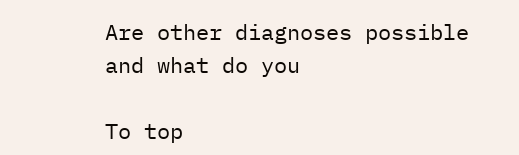Are other diagnoses possible and what do you

To top